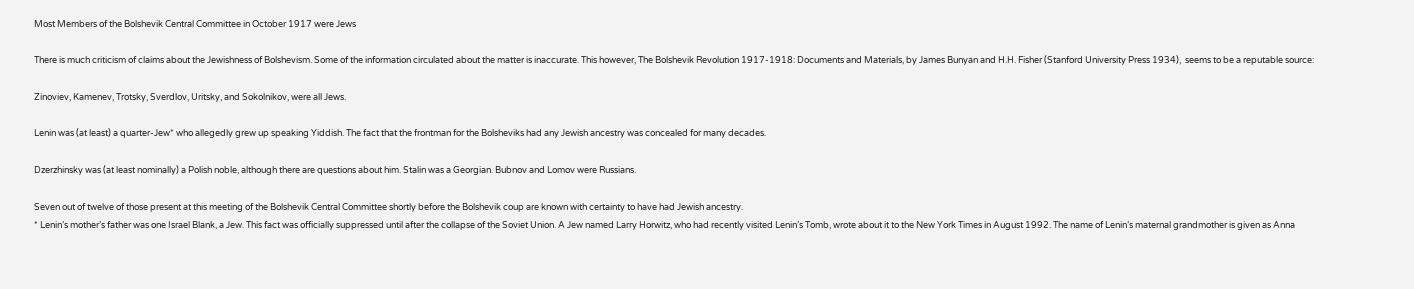Most Members of the Bolshevik Central Committee in October 1917 were Jews

There is much criticism of claims about the Jewishness of Bolshevism. Some of the information circulated about the matter is inaccurate. This however, The Bolshevik Revolution 1917-1918: Documents and Materials, by James Bunyan and H.H. Fisher (Stanford University Press 1934),  seems to be a reputable source:

Zinoviev, Kamenev, Trotsky, Sverdlov, Uritsky, and Sokolnikov, were all Jews.

Lenin was (at least) a quarter-Jew* who allegedly grew up speaking Yiddish. The fact that the frontman for the Bolsheviks had any Jewish ancestry was concealed for many decades.

Dzerzhinsky was (at least nominally) a Polish noble, although there are questions about him. Stalin was a Georgian. Bubnov and Lomov were Russians.

Seven out of twelve of those present at this meeting of the Bolshevik Central Committee shortly before the Bolshevik coup are known with certainty to have had Jewish ancestry.
* Lenin’s mother’s father was one Israel Blank, a Jew. This fact was officially suppressed until after the collapse of the Soviet Union. A Jew named Larry Horwitz, who had recently visited Lenin’s Tomb, wrote about it to the New York Times in August 1992. The name of Lenin’s maternal grandmother is given as Anna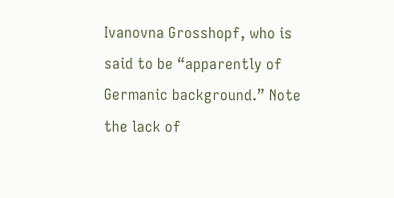Ivanovna Grosshopf, who is said to be “apparently of Germanic background.” Note the lack of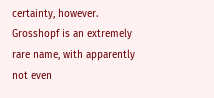certainty, however. Grosshopf is an extremely rare name, with apparently not even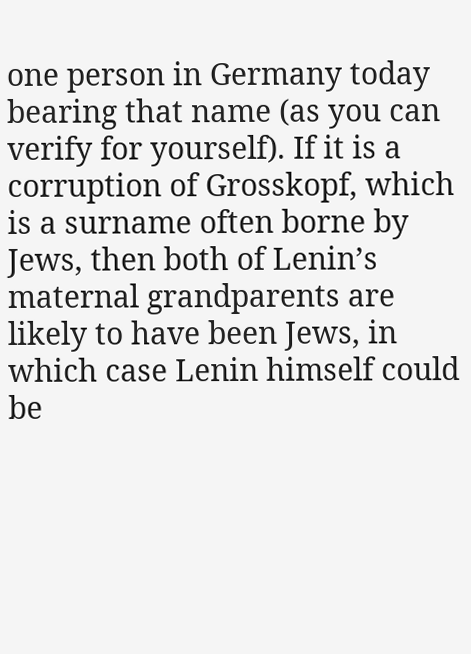one person in Germany today bearing that name (as you can verify for yourself). If it is a corruption of Grosskopf, which is a surname often borne by Jews, then both of Lenin’s maternal grandparents are likely to have been Jews, in which case Lenin himself could be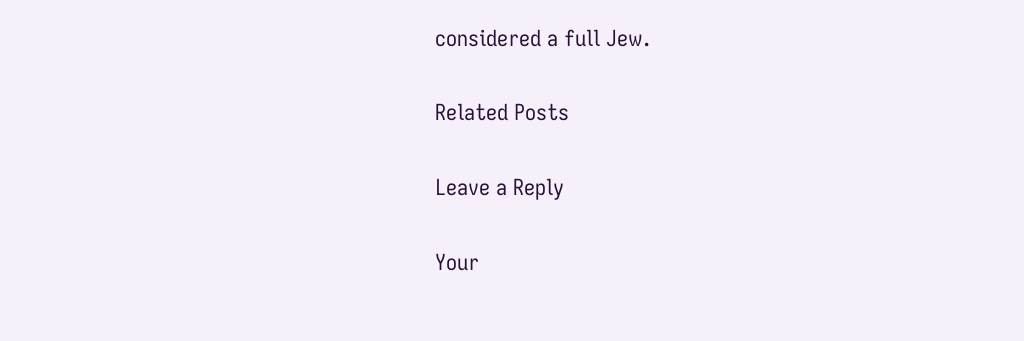considered a full Jew.

Related Posts

Leave a Reply

Your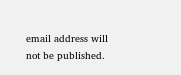email address will not be published.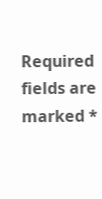Required fields are marked *